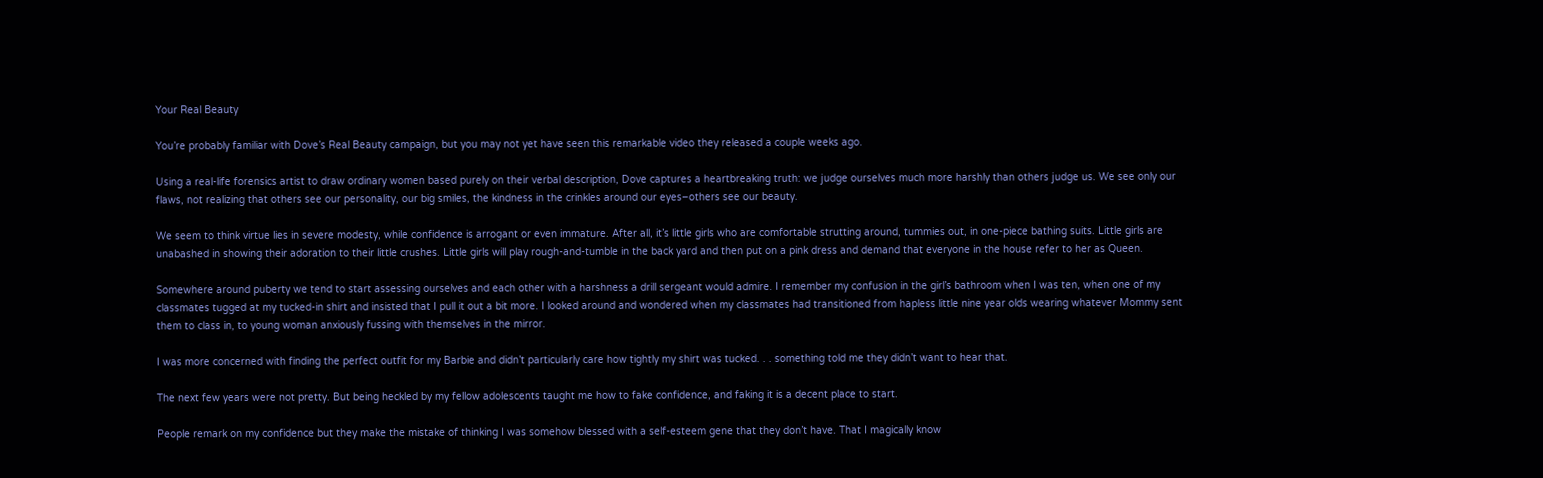Your Real Beauty

You’re probably familiar with Dove’s Real Beauty campaign, but you may not yet have seen this remarkable video they released a couple weeks ago.

Using a real-life forensics artist to draw ordinary women based purely on their verbal description, Dove captures a heartbreaking truth: we judge ourselves much more harshly than others judge us. We see only our flaws, not realizing that others see our personality, our big smiles, the kindness in the crinkles around our eyes–others see our beauty.

We seem to think virtue lies in severe modesty, while confidence is arrogant or even immature. After all, it’s little girls who are comfortable strutting around, tummies out, in one-piece bathing suits. Little girls are unabashed in showing their adoration to their little crushes. Little girls will play rough-and-tumble in the back yard and then put on a pink dress and demand that everyone in the house refer to her as Queen.

Somewhere around puberty we tend to start assessing ourselves and each other with a harshness a drill sergeant would admire. I remember my confusion in the girl’s bathroom when I was ten, when one of my classmates tugged at my tucked-in shirt and insisted that I pull it out a bit more. I looked around and wondered when my classmates had transitioned from hapless little nine year olds wearing whatever Mommy sent them to class in, to young woman anxiously fussing with themselves in the mirror.

I was more concerned with finding the perfect outfit for my Barbie and didn’t particularly care how tightly my shirt was tucked. . . something told me they didn’t want to hear that.

The next few years were not pretty. But being heckled by my fellow adolescents taught me how to fake confidence, and faking it is a decent place to start.

People remark on my confidence but they make the mistake of thinking I was somehow blessed with a self-esteem gene that they don’t have. That I magically know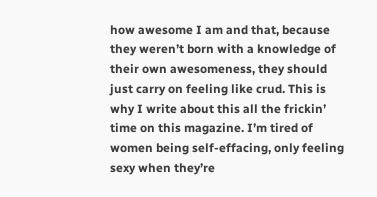how awesome I am and that, because they weren’t born with a knowledge of their own awesomeness, they should just carry on feeling like crud. This is why I write about this all the frickin’ time on this magazine. I’m tired of women being self-effacing, only feeling sexy when they’re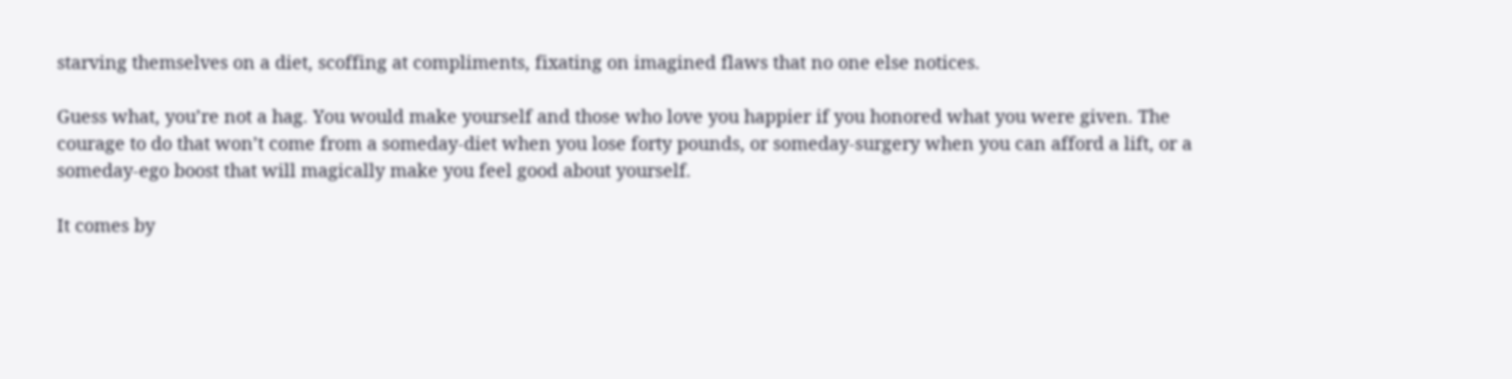starving themselves on a diet, scoffing at compliments, fixating on imagined flaws that no one else notices.

Guess what, you’re not a hag. You would make yourself and those who love you happier if you honored what you were given. The courage to do that won’t come from a someday-diet when you lose forty pounds, or someday-surgery when you can afford a lift, or a someday-ego boost that will magically make you feel good about yourself.

It comes by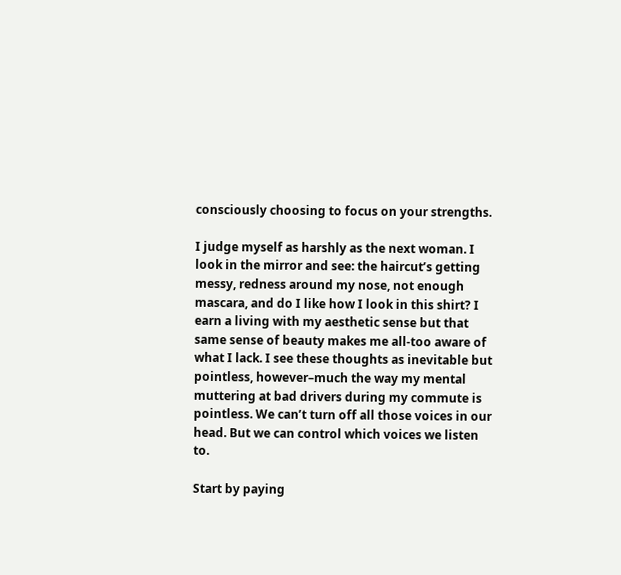consciously choosing to focus on your strengths.

I judge myself as harshly as the next woman. I look in the mirror and see: the haircut’s getting messy, redness around my nose, not enough mascara, and do I like how I look in this shirt? I earn a living with my aesthetic sense but that same sense of beauty makes me all-too aware of what I lack. I see these thoughts as inevitable but pointless, however–much the way my mental muttering at bad drivers during my commute is pointless. We can’t turn off all those voices in our head. But we can control which voices we listen to.

Start by paying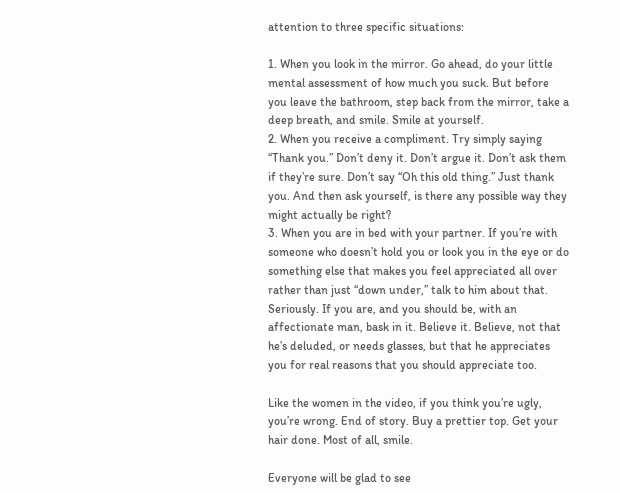attention to three specific situations:

1. When you look in the mirror. Go ahead, do your little mental assessment of how much you suck. But before you leave the bathroom, step back from the mirror, take a deep breath, and smile. Smile at yourself.
2. When you receive a compliment. Try simply saying “Thank you.” Don’t deny it. Don’t argue it. Don’t ask them if they’re sure. Don’t say “Oh this old thing.” Just thank you. And then ask yourself, is there any possible way they might actually be right?
3. When you are in bed with your partner. If you’re with someone who doesn’t hold you or look you in the eye or do something else that makes you feel appreciated all over rather than just “down under,” talk to him about that. Seriously. If you are, and you should be, with an affectionate man, bask in it. Believe it. Believe, not that he’s deluded, or needs glasses, but that he appreciates you for real reasons that you should appreciate too.

Like the women in the video, if you think you’re ugly, you’re wrong. End of story. Buy a prettier top. Get your hair done. Most of all, smile.

Everyone will be glad to see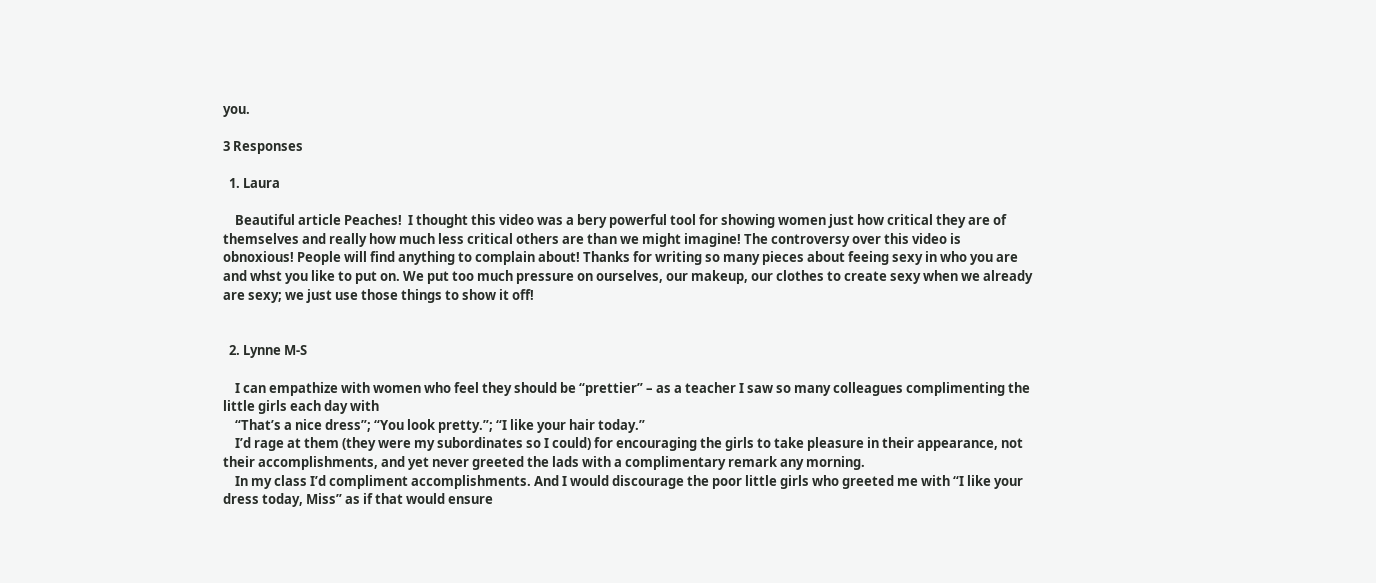you.

3 Responses

  1. Laura

    Beautiful article Peaches!  I thought this video was a bery powerful tool for showing women just how critical they are of themselves and really how much less critical others are than we might imagine! The controversy over this video is obnoxious! People will find anything to complain about! Thanks for writing so many pieces about feeing sexy in who you are and whst you like to put on. We put too much pressure on ourselves, our makeup, our clothes to create sexy when we already are sexy; we just use those things to show it off!


  2. Lynne M-S

    I can empathize with women who feel they should be “prettier” – as a teacher I saw so many colleagues complimenting the little girls each day with
    “That’s a nice dress”; “You look pretty.”; “I like your hair today.”
    I’d rage at them (they were my subordinates so I could) for encouraging the girls to take pleasure in their appearance, not their accomplishments, and yet never greeted the lads with a complimentary remark any morning.
    In my class I’d compliment accomplishments. And I would discourage the poor little girls who greeted me with “I like your dress today, Miss” as if that would ensure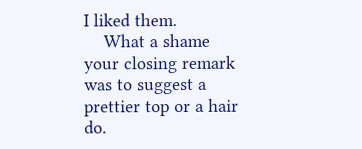I liked them.
    What a shame your closing remark was to suggest a prettier top or a hair do.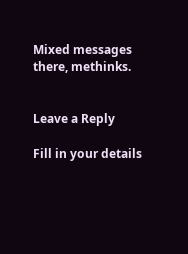Mixed messages there, methinks.


Leave a Reply

Fill in your details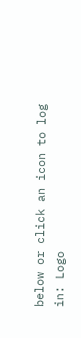below or click an icon to log in: Logo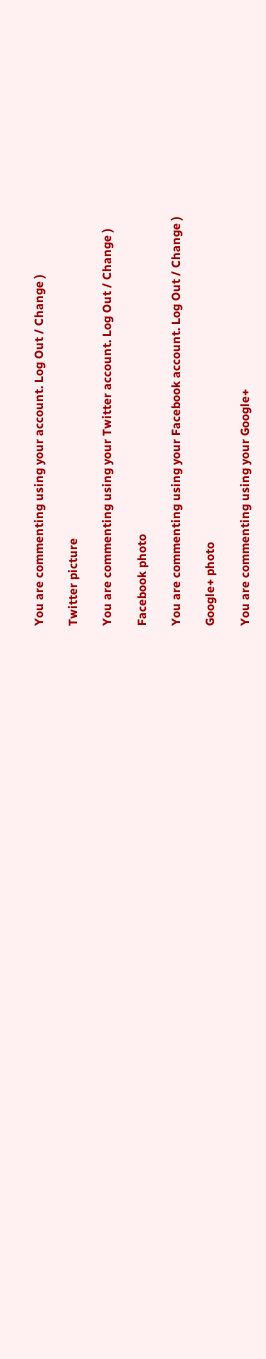You are commenting using your account. Log Out / Change )

Twitter picture

You are commenting using your Twitter account. Log Out / Change )

Facebook photo

You are commenting using your Facebook account. Log Out / Change )

Google+ photo

You are commenting using your Google+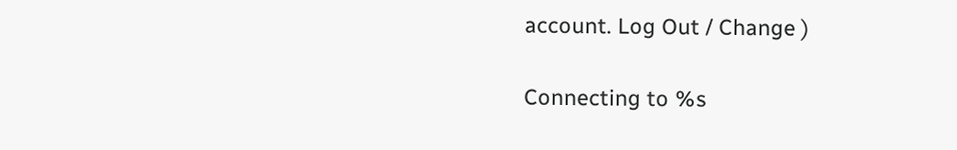account. Log Out / Change )

Connecting to %s